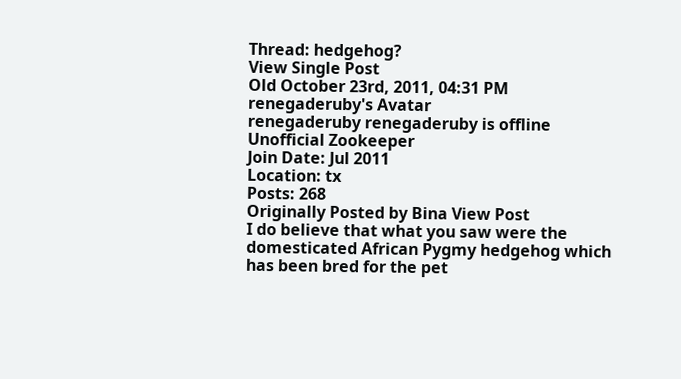Thread: hedgehog?
View Single Post
Old October 23rd, 2011, 04:31 PM
renegaderuby's Avatar
renegaderuby renegaderuby is offline
Unofficial Zookeeper
Join Date: Jul 2011
Location: tx
Posts: 268
Originally Posted by Bina View Post
I do believe that what you saw were the domesticated African Pygmy hedgehog which has been bred for the pet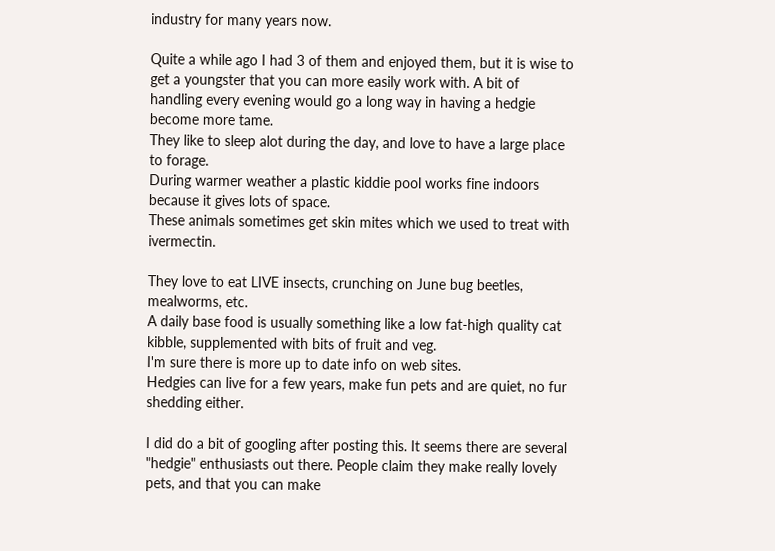industry for many years now.

Quite a while ago I had 3 of them and enjoyed them, but it is wise to get a youngster that you can more easily work with. A bit of handling every evening would go a long way in having a hedgie become more tame.
They like to sleep alot during the day, and love to have a large place to forage.
During warmer weather a plastic kiddie pool works fine indoors because it gives lots of space.
These animals sometimes get skin mites which we used to treat with ivermectin.

They love to eat LIVE insects, crunching on June bug beetles, mealworms, etc.
A daily base food is usually something like a low fat-high quality cat kibble, supplemented with bits of fruit and veg.
I'm sure there is more up to date info on web sites.
Hedgies can live for a few years, make fun pets and are quiet, no fur shedding either.

I did do a bit of googling after posting this. It seems there are several "hedgie" enthusiasts out there. People claim they make really lovely pets, and that you can make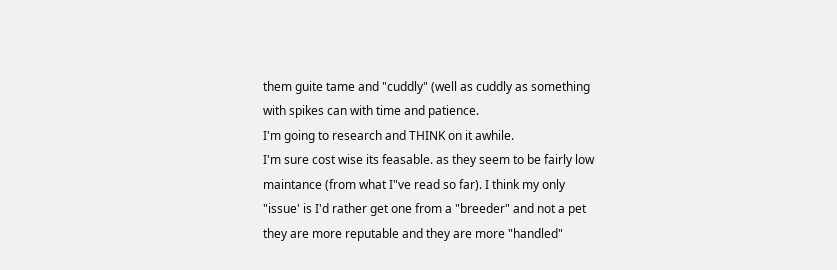them guite tame and "cuddly" (well as cuddly as something with spikes can with time and patience.
I'm going to research and THINK on it awhile.
I'm sure cost wise its feasable. as they seem to be fairly low maintance (from what I"ve read so far). I think my only "issue' is I'd rather get one from a "breeder" and not a pet they are more reputable and they are more "handled"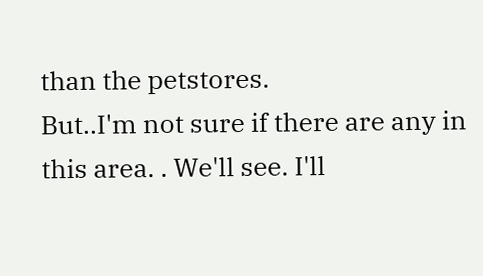than the petstores.
But..I'm not sure if there are any in this area. . We'll see. I'll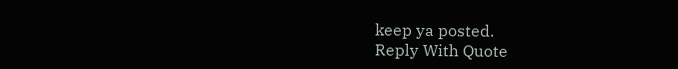keep ya posted.
Reply With Quote